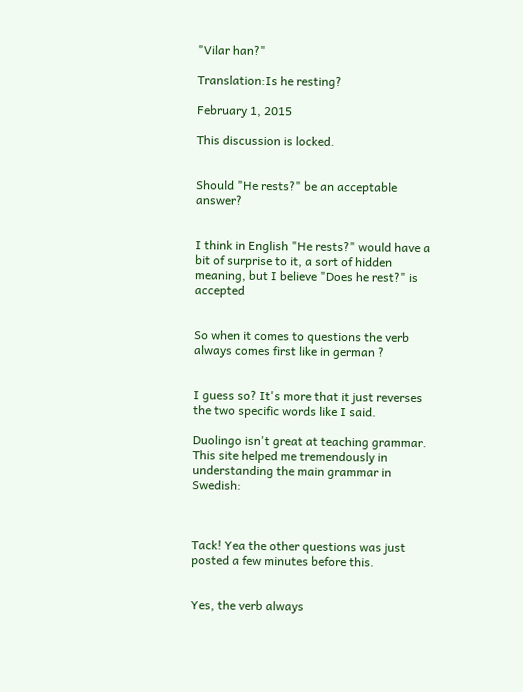"Vilar han?"

Translation:Is he resting?

February 1, 2015

This discussion is locked.


Should "He rests?" be an acceptable answer?


I think in English "He rests?" would have a bit of surprise to it, a sort of hidden meaning, but I believe "Does he rest?" is accepted


So when it comes to questions the verb always comes first like in german ?


I guess so? It's more that it just reverses the two specific words like I said.

Duolingo isn't great at teaching grammar. This site helped me tremendously in understanding the main grammar in Swedish:



Tack! Yea the other questions was just posted a few minutes before this.


Yes, the verb always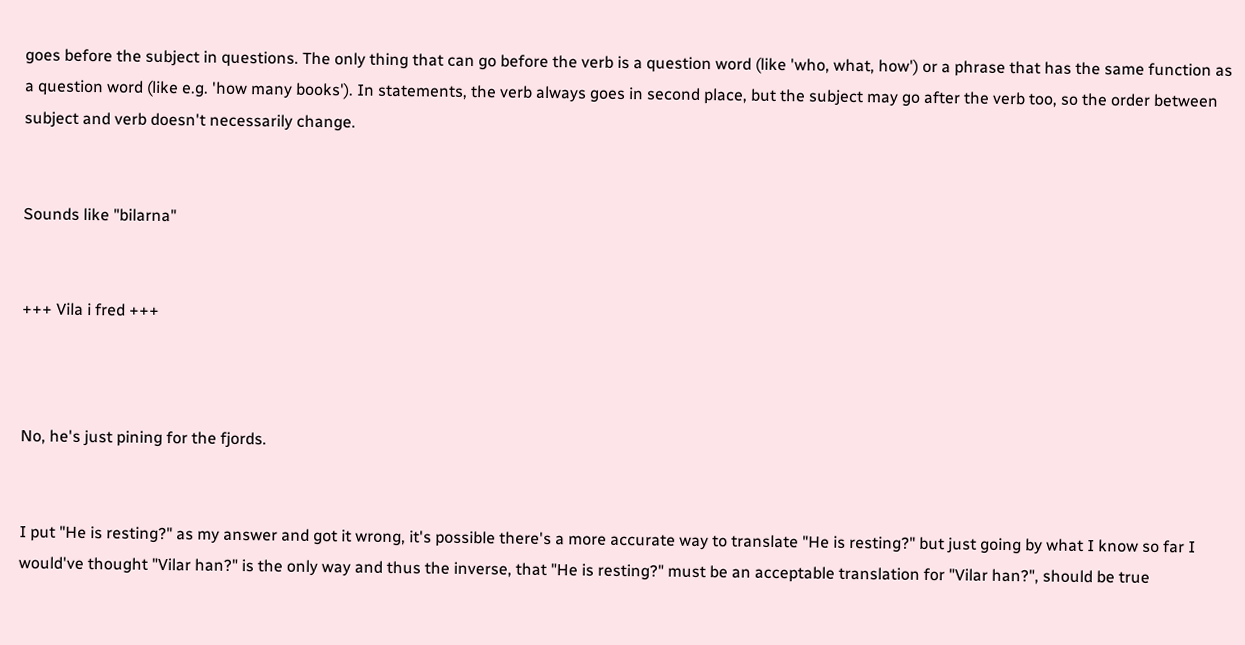goes before the subject in questions. The only thing that can go before the verb is a question word (like 'who, what, how') or a phrase that has the same function as a question word (like e.g. 'how many books'). In statements, the verb always goes in second place, but the subject may go after the verb too, so the order between subject and verb doesn't necessarily change.


Sounds like "bilarna"


+++ Vila i fred +++



No, he's just pining for the fjords.


I put "He is resting?" as my answer and got it wrong, it's possible there's a more accurate way to translate "He is resting?" but just going by what I know so far I would've thought "Vilar han?" is the only way and thus the inverse, that "He is resting?" must be an acceptable translation for "Vilar han?", should be true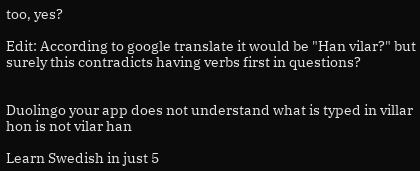too, yes?

Edit: According to google translate it would be "Han vilar?" but surely this contradicts having verbs first in questions?


Duolingo your app does not understand what is typed in villar hon is not vilar han

Learn Swedish in just 5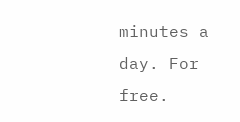minutes a day. For free.